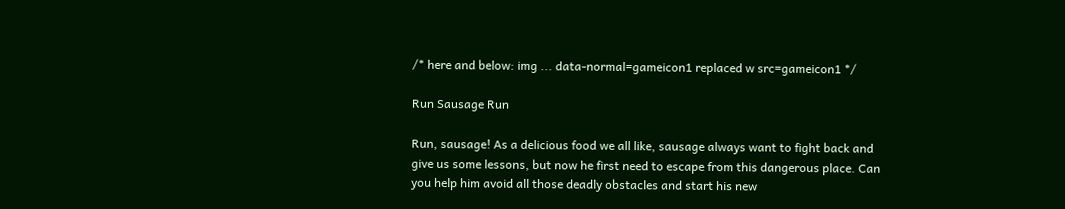/* here and below: img ... data-normal=gameicon1 replaced w src=gameicon1 */

Run Sausage Run

Run, sausage! As a delicious food we all like, sausage always want to fight back and give us some lessons, but now he first need to escape from this dangerous place. Can you help him avoid all those deadly obstacles and start his new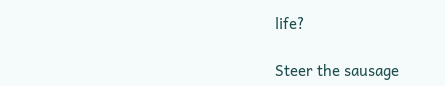life?

Steer the sausage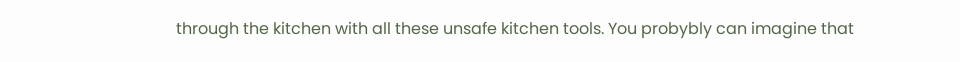through the kitchen with all these unsafe kitchen tools. You probybly can imagine that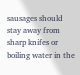sausages should stay away from sharp knifes or boiling water in the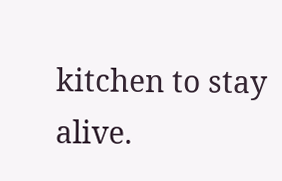kitchen to stay alive.